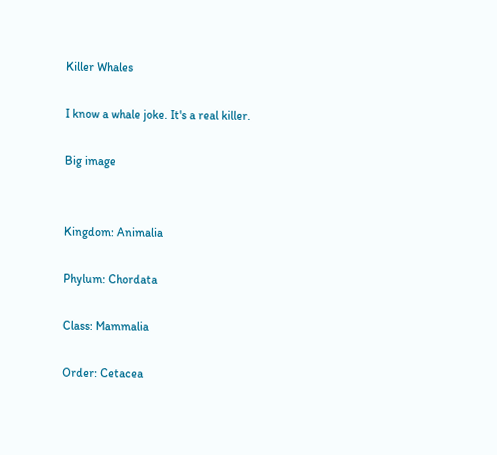Killer Whales

I know a whale joke. It's a real killer.

Big image


Kingdom: Animalia

Phylum: Chordata

Class: Mammalia

Order: Cetacea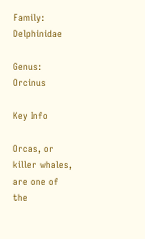Family: Delphinidae

Genus: Orcinus

Key Info

Orcas, or killer whales, are one of the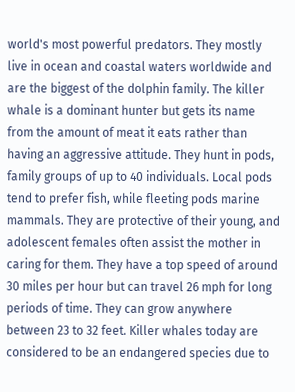world's most powerful predators. They mostly live in ocean and coastal waters worldwide and are the biggest of the dolphin family. The killer whale is a dominant hunter but gets its name from the amount of meat it eats rather than having an aggressive attitude. They hunt in pods, family groups of up to 40 individuals. Local pods tend to prefer fish, while fleeting pods marine mammals. They are protective of their young, and adolescent females often assist the mother in caring for them. They have a top speed of around 30 miles per hour but can travel 26 mph for long periods of time. They can grow anywhere between 23 to 32 feet. Killer whales today are considered to be an endangered species due to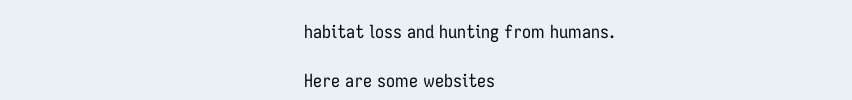habitat loss and hunting from humans.

Here are some websites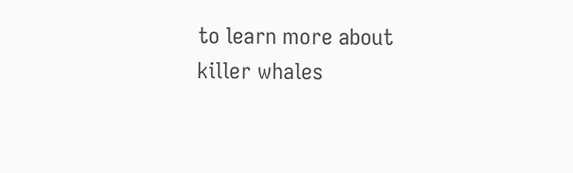to learn more about killer whales